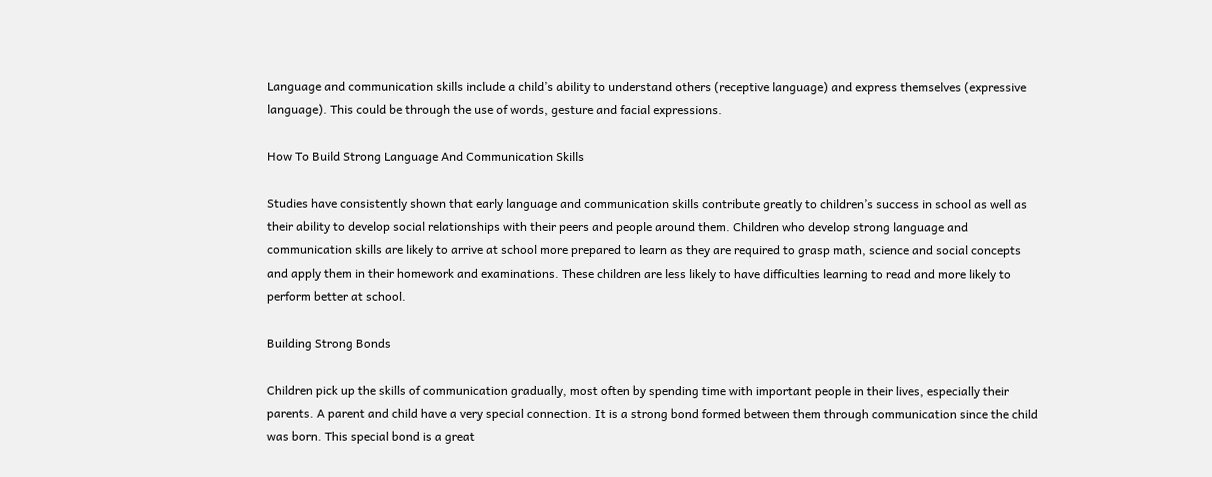Language and communication skills include a child’s ability to understand others (receptive language) and express themselves (expressive language). This could be through the use of words, gesture and facial expressions.

How To Build Strong Language And Communication Skills

Studies have consistently shown that early language and communication skills contribute greatly to children’s success in school as well as their ability to develop social relationships with their peers and people around them. Children who develop strong language and communication skills are likely to arrive at school more prepared to learn as they are required to grasp math, science and social concepts and apply them in their homework and examinations. These children are less likely to have difficulties learning to read and more likely to perform better at school.

Building Strong Bonds

Children pick up the skills of communication gradually, most often by spending time with important people in their lives, especially their parents. A parent and child have a very special connection. It is a strong bond formed between them through communication since the child was born. This special bond is a great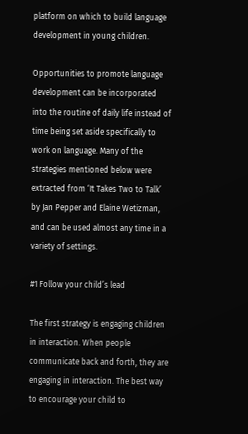platform on which to build language development in young children.

Opportunities to promote language development can be incorporated into the routine of daily life instead of time being set aside specifically to work on language. Many of the strategies mentioned below were extracted from ‘It Takes Two to Talk’ by Jan Pepper and Elaine Wetizman, and can be used almost any time in a variety of settings.

#1 Follow your child’s lead

The first strategy is engaging children in interaction. When people communicate back and forth, they are engaging in interaction. The best way to encourage your child to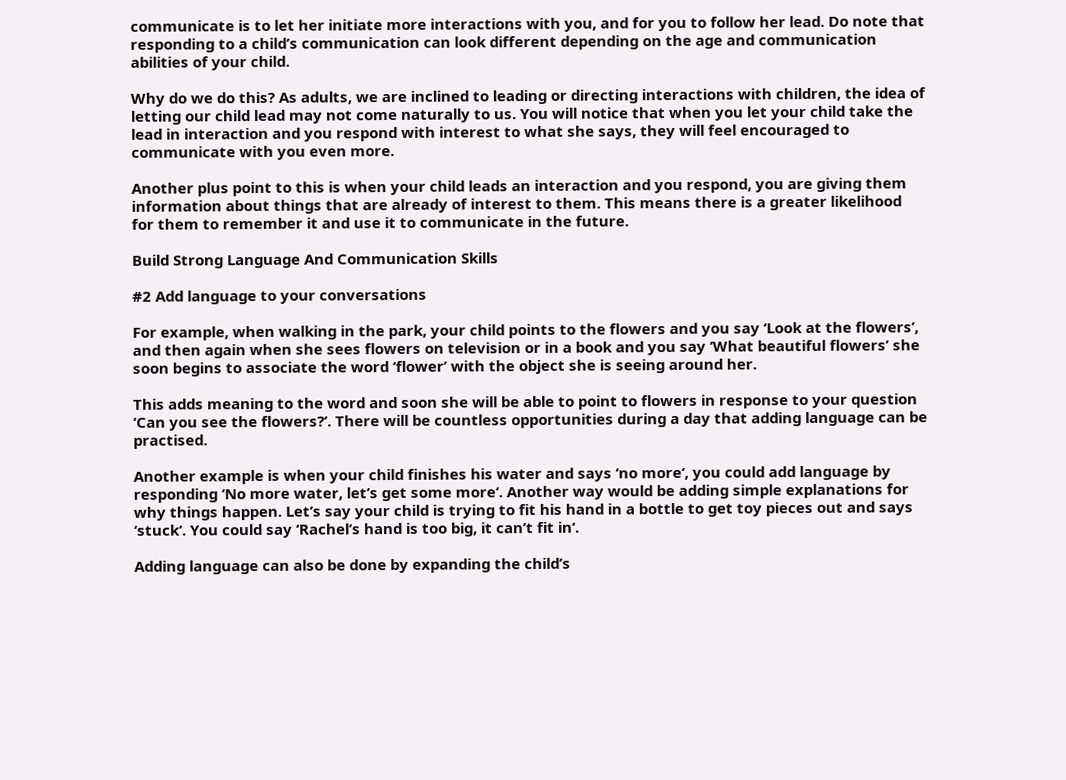communicate is to let her initiate more interactions with you, and for you to follow her lead. Do note that responding to a child’s communication can look different depending on the age and communication abilities of your child.

Why do we do this? As adults, we are inclined to leading or directing interactions with children, the idea of letting our child lead may not come naturally to us. You will notice that when you let your child take the lead in interaction and you respond with interest to what she says, they will feel encouraged to communicate with you even more.

Another plus point to this is when your child leads an interaction and you respond, you are giving them information about things that are already of interest to them. This means there is a greater likelihood for them to remember it and use it to communicate in the future.

Build Strong Language And Communication Skills

#2 Add language to your conversations

For example, when walking in the park, your child points to the flowers and you say ‘Look at the flowers’, and then again when she sees flowers on television or in a book and you say ‘What beautiful flowers’ she soon begins to associate the word ‘flower’ with the object she is seeing around her.

This adds meaning to the word and soon she will be able to point to flowers in response to your question ‘Can you see the flowers?’. There will be countless opportunities during a day that adding language can be practised.

Another example is when your child finishes his water and says ‘no more‘, you could add language by responding ‘No more water, let’s get some more‘. Another way would be adding simple explanations for why things happen. Let’s say your child is trying to fit his hand in a bottle to get toy pieces out and says ‘stuck‘. You could say ‘Rachel’s hand is too big, it can’t fit in‘.

Adding language can also be done by expanding the child’s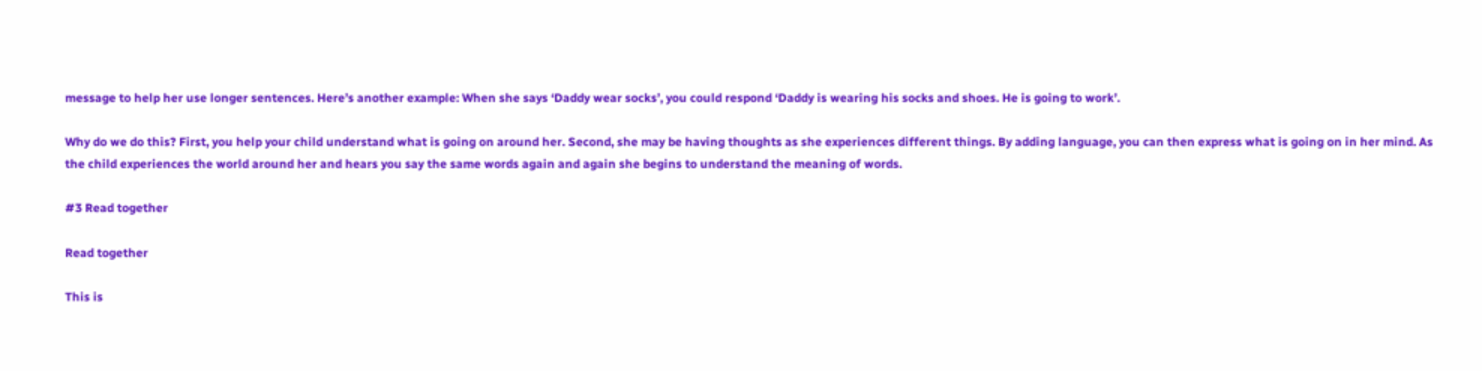message to help her use longer sentences. Here’s another example: When she says ‘Daddy wear socks’, you could respond ‘Daddy is wearing his socks and shoes. He is going to work’.

Why do we do this? First, you help your child understand what is going on around her. Second, she may be having thoughts as she experiences different things. By adding language, you can then express what is going on in her mind. As the child experiences the world around her and hears you say the same words again and again she begins to understand the meaning of words.

#3 Read together

Read together

This is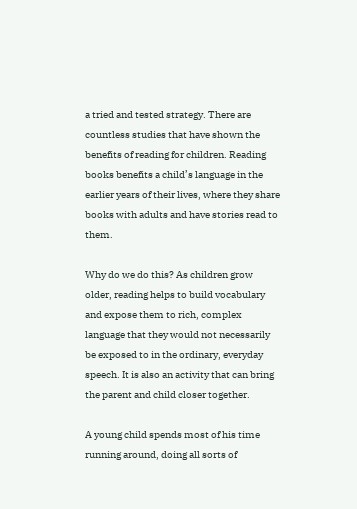a tried and tested strategy. There are countless studies that have shown the benefits of reading for children. Reading books benefits a child’s language in the earlier years of their lives, where they share books with adults and have stories read to them.

Why do we do this? As children grow older, reading helps to build vocabulary and expose them to rich, complex language that they would not necessarily be exposed to in the ordinary, everyday speech. It is also an activity that can bring the parent and child closer together.

A young child spends most of his time running around, doing all sorts of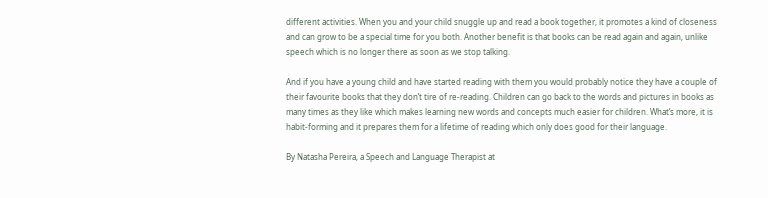different activities. When you and your child snuggle up and read a book together, it promotes a kind of closeness and can grow to be a special time for you both. Another benefit is that books can be read again and again, unlike speech which is no longer there as soon as we stop talking.

And if you have a young child and have started reading with them you would probably notice they have a couple of their favourite books that they don’t tire of re-reading. Children can go back to the words and pictures in books as many times as they like which makes learning new words and concepts much easier for children. What’s more, it is habit-forming and it prepares them for a lifetime of reading which only does good for their language.

By Natasha Pereira, a Speech and Language Therapist at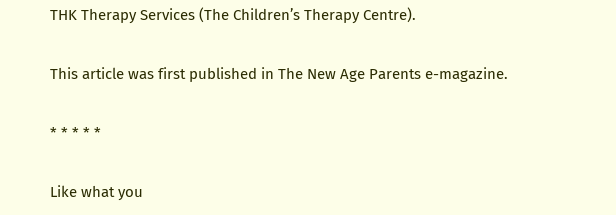THK Therapy Services (The Children’s Therapy Centre).

This article was first published in The New Age Parents e-magazine.

* * * * *

Like what you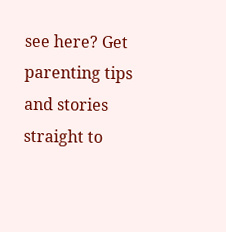see here? Get parenting tips and stories straight to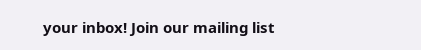your inbox! Join our mailing list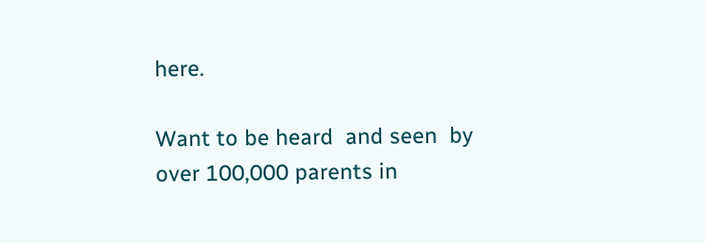here.

Want to be heard  and seen  by over 100,000 parents in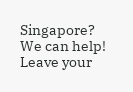Singapore? We can help! Leave your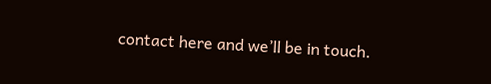contact here and we’ll be in touch.